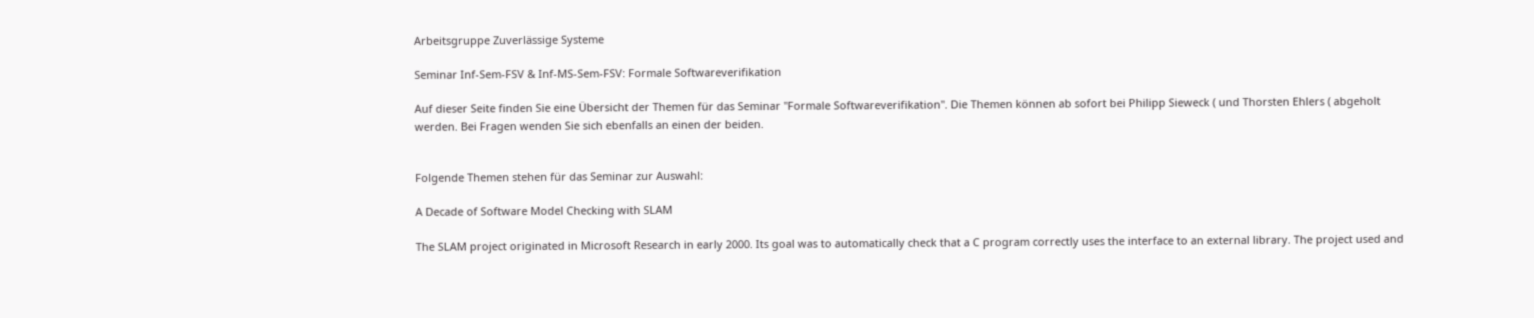Arbeitsgruppe Zuverlässige Systeme

Seminar Inf-Sem-FSV & Inf-MS-Sem-FSV: Formale Softwareverifikation

Auf dieser Seite finden Sie eine Übersicht der Themen für das Seminar "Formale Softwareverifikation". Die Themen können ab sofort bei Philipp Sieweck ( und Thorsten Ehlers ( abgeholt werden. Bei Fragen wenden Sie sich ebenfalls an einen der beiden.


Folgende Themen stehen für das Seminar zur Auswahl:

A Decade of Software Model Checking with SLAM

The SLAM project originated in Microsoft Research in early 2000. Its goal was to automatically check that a C program correctly uses the interface to an external library. The project used and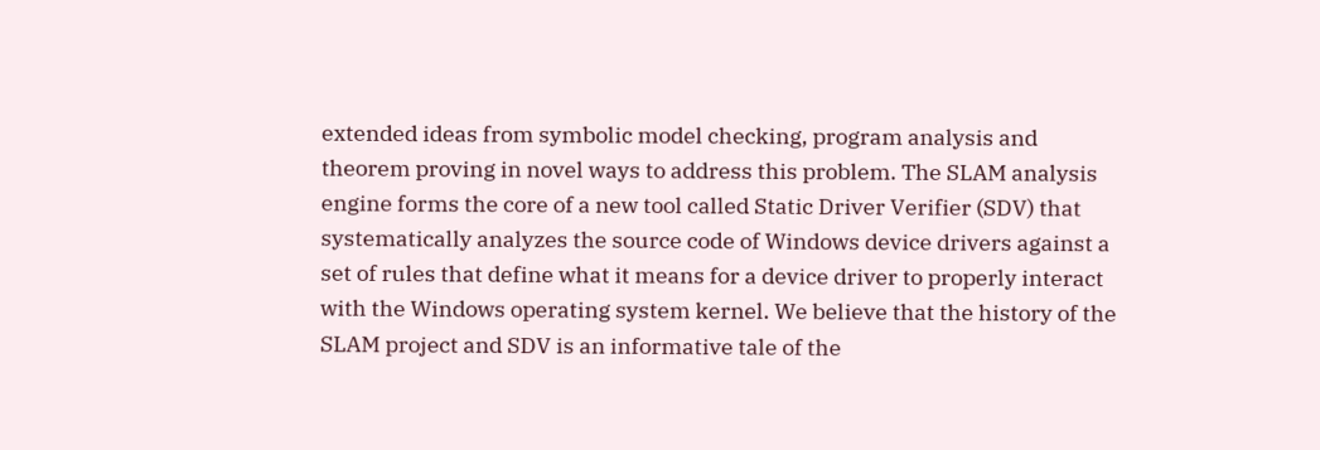extended ideas from symbolic model checking, program analysis and theorem proving in novel ways to address this problem. The SLAM analysis engine forms the core of a new tool called Static Driver Verifier (SDV) that systematically analyzes the source code of Windows device drivers against a set of rules that define what it means for a device driver to properly interact with the Windows operating system kernel. We believe that the history of the SLAM project and SDV is an informative tale of the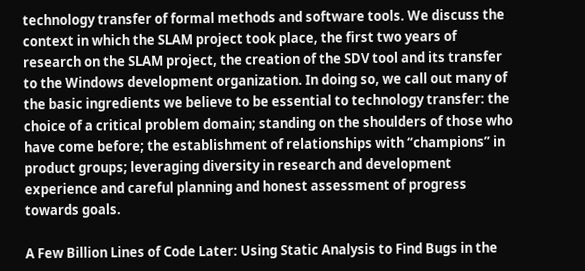technology transfer of formal methods and software tools. We discuss the context in which the SLAM project took place, the first two years of research on the SLAM project, the creation of the SDV tool and its transfer to the Windows development organization. In doing so, we call out many of the basic ingredients we believe to be essential to technology transfer: the choice of a critical problem domain; standing on the shoulders of those who have come before; the establishment of relationships with “champions” in product groups; leveraging diversity in research and development experience and careful planning and honest assessment of progress towards goals.

A Few Billion Lines of Code Later: Using Static Analysis to Find Bugs in the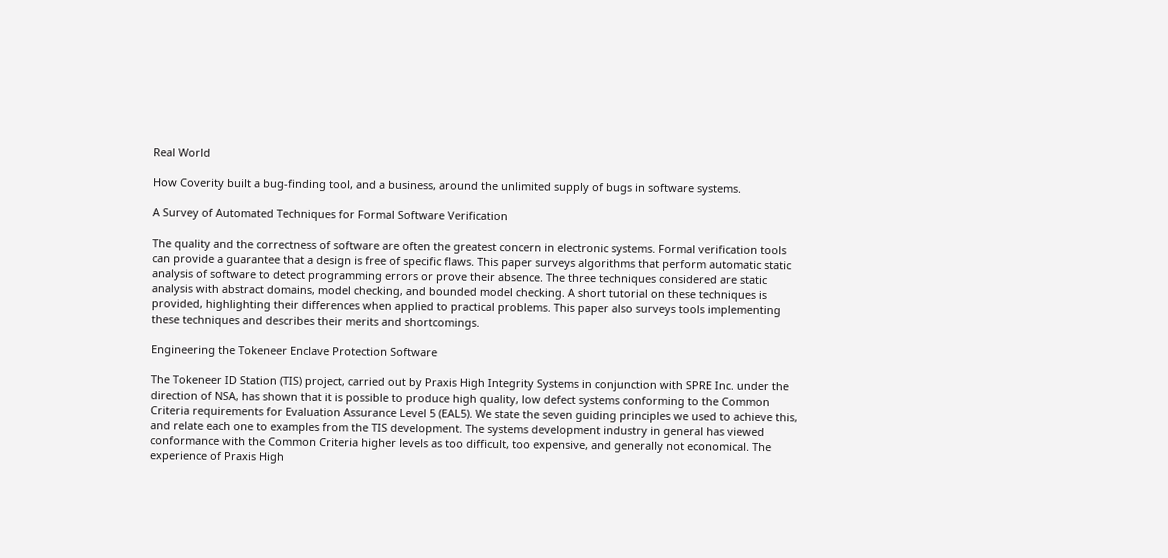Real World

How Coverity built a bug-finding tool, and a business, around the unlimited supply of bugs in software systems.

A Survey of Automated Techniques for Formal Software Verification

The quality and the correctness of software are often the greatest concern in electronic systems. Formal verification tools can provide a guarantee that a design is free of specific flaws. This paper surveys algorithms that perform automatic static analysis of software to detect programming errors or prove their absence. The three techniques considered are static analysis with abstract domains, model checking, and bounded model checking. A short tutorial on these techniques is provided, highlighting their differences when applied to practical problems. This paper also surveys tools implementing these techniques and describes their merits and shortcomings.

Engineering the Tokeneer Enclave Protection Software

The Tokeneer ID Station (TIS) project, carried out by Praxis High Integrity Systems in conjunction with SPRE Inc. under the direction of NSA, has shown that it is possible to produce high quality, low defect systems conforming to the Common Criteria requirements for Evaluation Assurance Level 5 (EAL5). We state the seven guiding principles we used to achieve this, and relate each one to examples from the TIS development. The systems development industry in general has viewed conformance with the Common Criteria higher levels as too difficult, too expensive, and generally not economical. The experience of Praxis High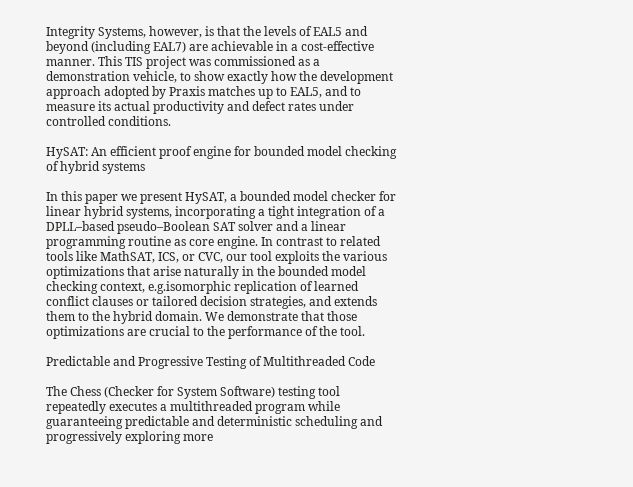Integrity Systems, however, is that the levels of EAL5 and beyond (including EAL7) are achievable in a cost-effective manner. This TIS project was commissioned as a demonstration vehicle, to show exactly how the development approach adopted by Praxis matches up to EAL5, and to measure its actual productivity and defect rates under controlled conditions.

HySAT: An efficient proof engine for bounded model checking of hybrid systems

In this paper we present HySAT, a bounded model checker for linear hybrid systems, incorporating a tight integration of a DPLL–based pseudo–Boolean SAT solver and a linear programming routine as core engine. In contrast to related tools like MathSAT, ICS, or CVC, our tool exploits the various optimizations that arise naturally in the bounded model checking context, e.g.isomorphic replication of learned conflict clauses or tailored decision strategies, and extends them to the hybrid domain. We demonstrate that those optimizations are crucial to the performance of the tool.

Predictable and Progressive Testing of Multithreaded Code

The Chess (Checker for System Software) testing tool repeatedly executes a multithreaded program while guaranteeing predictable and deterministic scheduling and progressively exploring more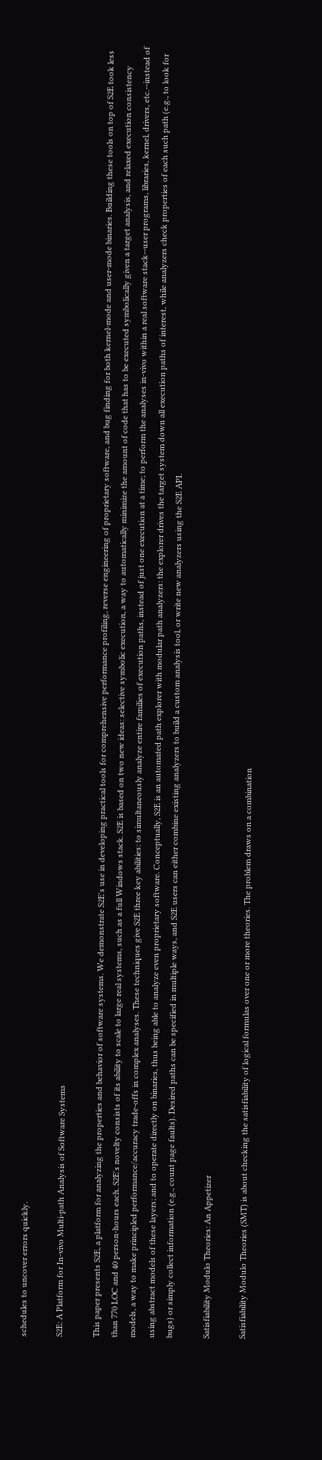schedules to uncover errors quickly.

S2E: A Platform for In-vivo Multi-path Analysis of Software Systems

This paper presents S2E, a platform for analyzing the properties and behavior of software systems. We demonstrate S2E's use in developing practical tools for comprehensive performance profiling, reverse engineering of proprietary software, and bug finding for both kernel-mode and user-mode binaries. Building these tools on top of S2E took less than 770 LOC and 40 person-hours each. S2E's novelty consists of its ability to scale to large real systems, such as a full Windows stack. S2E is based on two new ideas: selective symbolic execution, a way to automatically minimize the amount of code that has to be executed symbolically given a target analysis, and relaxed execution consistency models, a way to make principled performance/accuracy trade-offs in complex analyses. These techniques give S2E three key abilities: to simultaneously analyze entire families of execution paths, instead of just one execution at a time; to perform the analyses in-vivo within a real software stack--user programs, libraries, kernel, drivers, etc.--instead of using abstract models of these layers; and to operate directly on binaries, thus being able to analyze even proprietary software. Conceptually, S2E is an automated path explorer with modular path analyzers: the explorer drives the target system down all execution paths of interest, while analyzers check properties of each such path (e.g., to look for bugs) or simply collect information (e.g., count page faults). Desired paths can be specified in multiple ways, and S2E users can either combine existing analyzers to build a custom analysis tool, or write new analyzers using the S2E API.

Satisfiability Modulo Theories: An Appetizer

Satisfiability Modulo Theories (SMT) is about checking the satisfiability of logical formulas over one or more theories. The problem draws on a combination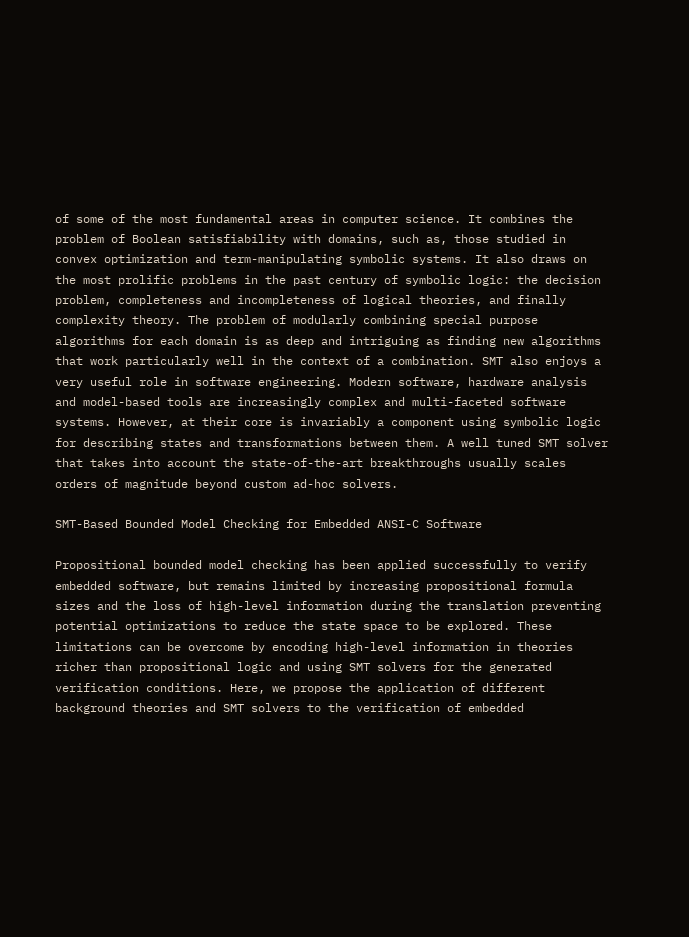of some of the most fundamental areas in computer science. It combines the problem of Boolean satisfiability with domains, such as, those studied in convex optimization and term-manipulating symbolic systems. It also draws on the most prolific problems in the past century of symbolic logic: the decision problem, completeness and incompleteness of logical theories, and finally complexity theory. The problem of modularly combining special purpose algorithms for each domain is as deep and intriguing as finding new algorithms that work particularly well in the context of a combination. SMT also enjoys a very useful role in software engineering. Modern software, hardware analysis and model-based tools are increasingly complex and multi-faceted software systems. However, at their core is invariably a component using symbolic logic for describing states and transformations between them. A well tuned SMT solver that takes into account the state-of-the-art breakthroughs usually scales orders of magnitude beyond custom ad-hoc solvers.

SMT-Based Bounded Model Checking for Embedded ANSI-C Software

Propositional bounded model checking has been applied successfully to verify embedded software, but remains limited by increasing propositional formula sizes and the loss of high-level information during the translation preventing potential optimizations to reduce the state space to be explored. These limitations can be overcome by encoding high-level information in theories richer than propositional logic and using SMT solvers for the generated verification conditions. Here, we propose the application of different background theories and SMT solvers to the verification of embedded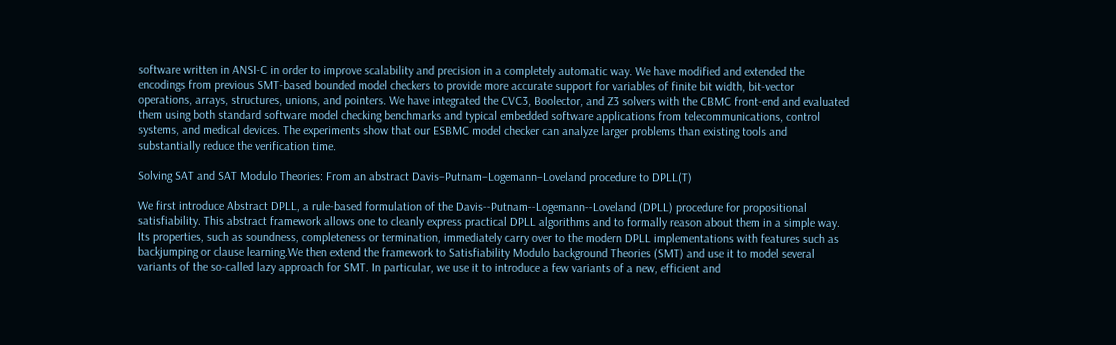software written in ANSI-C in order to improve scalability and precision in a completely automatic way. We have modified and extended the encodings from previous SMT-based bounded model checkers to provide more accurate support for variables of finite bit width, bit-vector operations, arrays, structures, unions, and pointers. We have integrated the CVC3, Boolector, and Z3 solvers with the CBMC front-end and evaluated them using both standard software model checking benchmarks and typical embedded software applications from telecommunications, control systems, and medical devices. The experiments show that our ESBMC model checker can analyze larger problems than existing tools and substantially reduce the verification time.

Solving SAT and SAT Modulo Theories: From an abstract Davis–Putnam–Logemann–Loveland procedure to DPLL(T)

We first introduce Abstract DPLL, a rule-based formulation of the Davis--Putnam--Logemann--Loveland (DPLL) procedure for propositional satisfiability. This abstract framework allows one to cleanly express practical DPLL algorithms and to formally reason about them in a simple way. Its properties, such as soundness, completeness or termination, immediately carry over to the modern DPLL implementations with features such as backjumping or clause learning.We then extend the framework to Satisfiability Modulo background Theories (SMT) and use it to model several variants of the so-called lazy approach for SMT. In particular, we use it to introduce a few variants of a new, efficient and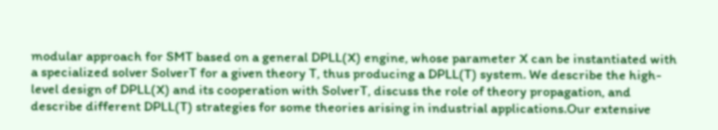modular approach for SMT based on a general DPLL(X) engine, whose parameter X can be instantiated with a specialized solver SolverT for a given theory T, thus producing a DPLL(T) system. We describe the high-level design of DPLL(X) and its cooperation with SolverT, discuss the role of theory propagation, and describe different DPLL(T) strategies for some theories arising in industrial applications.Our extensive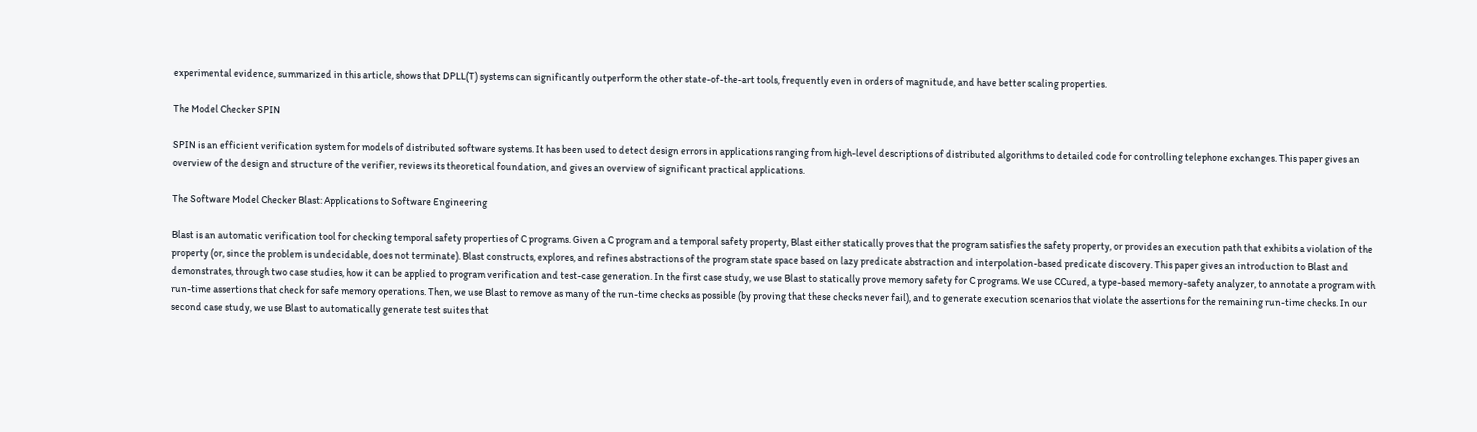experimental evidence, summarized in this article, shows that DPLL(T) systems can significantly outperform the other state-of-the-art tools, frequently even in orders of magnitude, and have better scaling properties.

The Model Checker SPIN

SPIN is an efficient verification system for models of distributed software systems. It has been used to detect design errors in applications ranging from high-level descriptions of distributed algorithms to detailed code for controlling telephone exchanges. This paper gives an overview of the design and structure of the verifier, reviews its theoretical foundation, and gives an overview of significant practical applications.

The Software Model Checker Blast: Applications to Software Engineering

Blast is an automatic verification tool for checking temporal safety properties of C programs. Given a C program and a temporal safety property, Blast either statically proves that the program satisfies the safety property, or provides an execution path that exhibits a violation of the property (or, since the problem is undecidable, does not terminate). Blast constructs, explores, and refines abstractions of the program state space based on lazy predicate abstraction and interpolation-based predicate discovery. This paper gives an introduction to Blast and demonstrates, through two case studies, how it can be applied to program verification and test-case generation. In the first case study, we use Blast to statically prove memory safety for C programs. We use CCured, a type-based memory-safety analyzer, to annotate a program with run-time assertions that check for safe memory operations. Then, we use Blast to remove as many of the run-time checks as possible (by proving that these checks never fail), and to generate execution scenarios that violate the assertions for the remaining run-time checks. In our second case study, we use Blast to automatically generate test suites that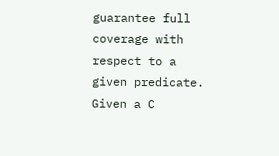guarantee full coverage with respect to a given predicate. Given a C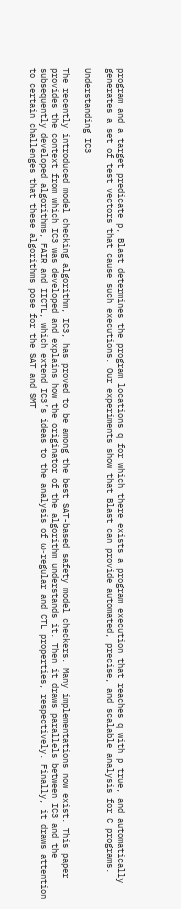program and a target predicate p, Blast determines the program locations q for which there exists a program execution that reaches q with p true, and automatically generates a set of test vectors that cause such executions. Our experiments show that Blast can provide automated, precise, and scalable analysis for C programs.

Understanding IC3

The recently introduced model checking algorithm, IC3, has proved to be among the best SAT-based safety model checkers. Many implementations now exist. This paper provides the context from which IC3 was developed and explains how the originator of the algorithm understands it. Then it draws parallels between IC3 and the subsequently developed algorithms, FAIR and IICTL, which extend IC3’s ideas to the analysis of ω-regular and CTL properties, respectively. Finally, it draws attention to certain challenges that these algorithms pose for the SAT and SMT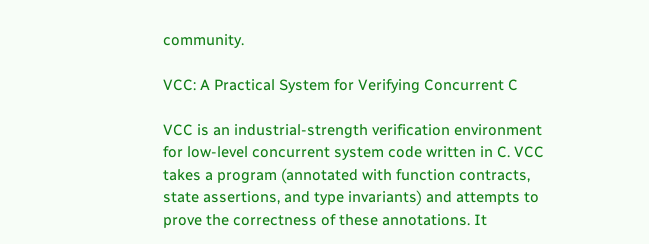community.

VCC: A Practical System for Verifying Concurrent C

VCC is an industrial-strength verification environment for low-level concurrent system code written in C. VCC takes a program (annotated with function contracts, state assertions, and type invariants) and attempts to prove the correctness of these annotations. It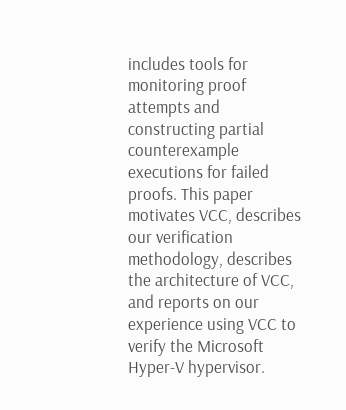includes tools for monitoring proof attempts and constructing partial counterexample executions for failed proofs. This paper motivates VCC, describes our verification methodology, describes the architecture of VCC, and reports on our experience using VCC to verify the Microsoft Hyper-V hypervisor.